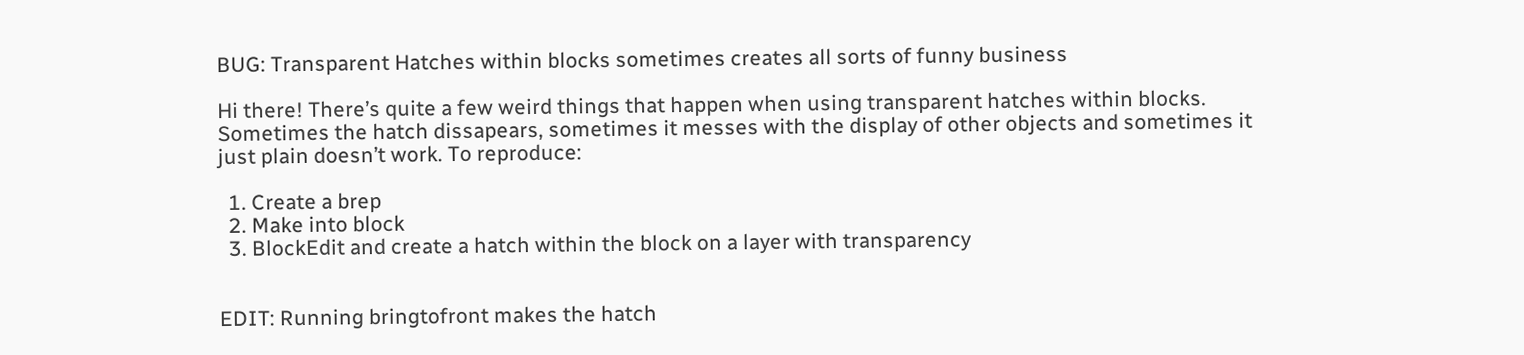BUG: Transparent Hatches within blocks sometimes creates all sorts of funny business

Hi there! There’s quite a few weird things that happen when using transparent hatches within blocks. Sometimes the hatch dissapears, sometimes it messes with the display of other objects and sometimes it just plain doesn’t work. To reproduce:

  1. Create a brep
  2. Make into block
  3. BlockEdit and create a hatch within the block on a layer with transparency


EDIT: Running bringtofront makes the hatch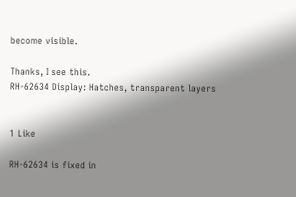become visible.

Thanks, I see this.
RH-62634 Display: Hatches, transparent layers


1 Like

RH-62634 is fixed in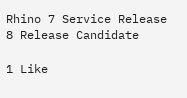Rhino 7 Service Release 8 Release Candidate

1 Like